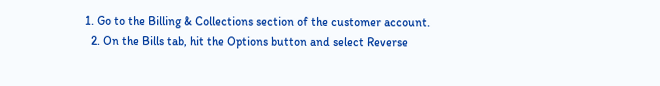1. Go to the Billing & Collections section of the customer account.
  2. On the Bills tab, hit the Options button and select Reverse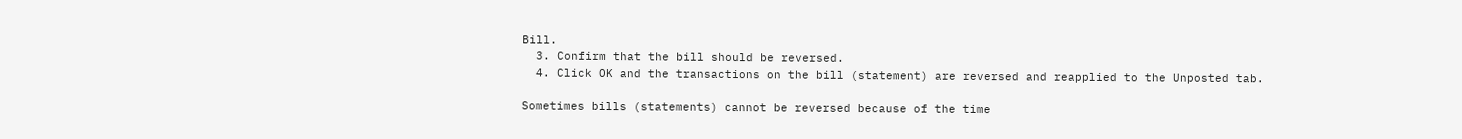Bill.
  3. Confirm that the bill should be reversed.
  4. Click OK and the transactions on the bill (statement) are reversed and reapplied to the Unposted tab.

Sometimes bills (statements) cannot be reversed because of the time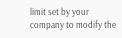limit set by your company to modify the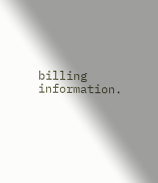billing information.